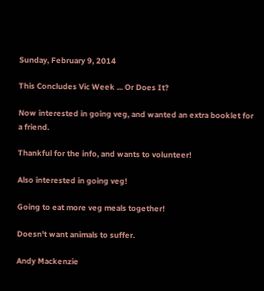Sunday, February 9, 2014

This Concludes Vic Week ... Or Does It?

Now interested in going veg, and wanted an extra booklet for a friend.

Thankful for the info, and wants to volunteer!

Also interested in going veg!

Going to eat more veg meals together!

Doesn't want animals to suffer.

Andy Mackenzie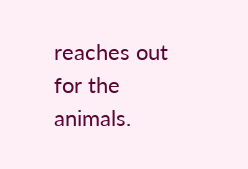reaches out for the animals.